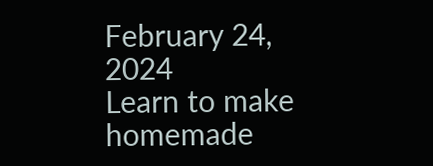February 24, 2024
Learn to make homemade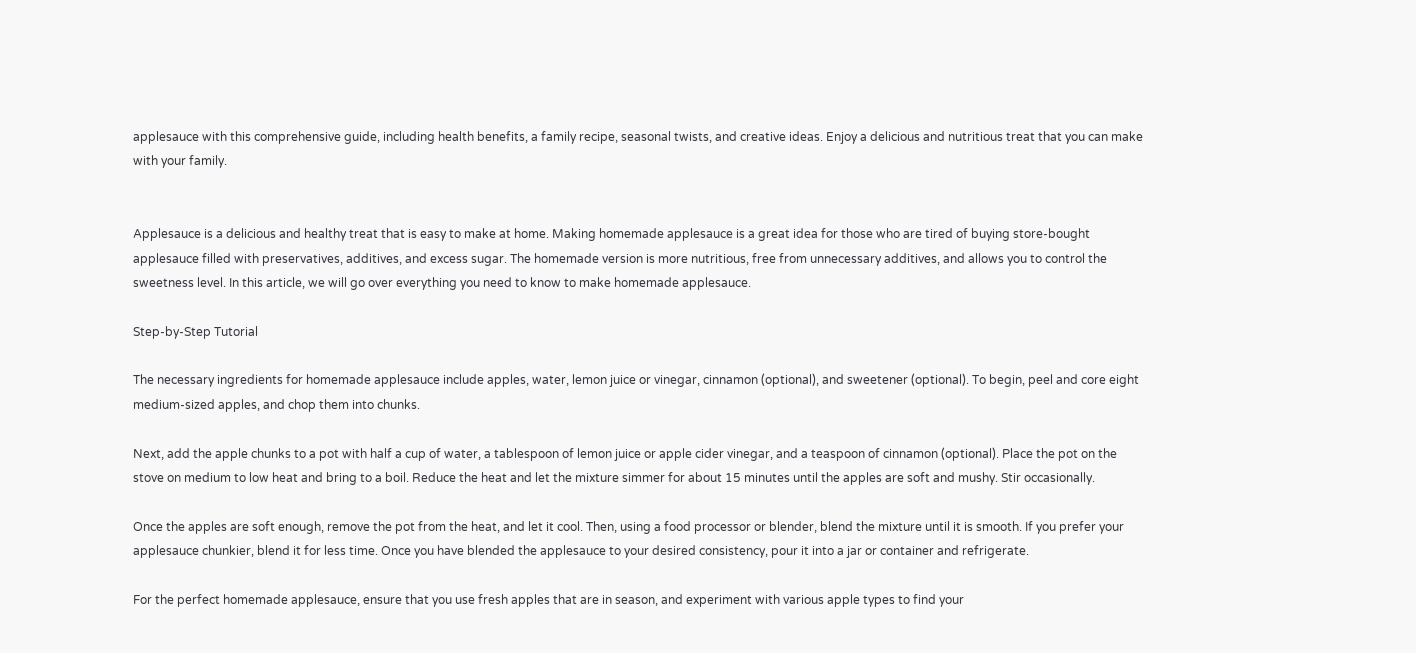applesauce with this comprehensive guide, including health benefits, a family recipe, seasonal twists, and creative ideas. Enjoy a delicious and nutritious treat that you can make with your family.


Applesauce is a delicious and healthy treat that is easy to make at home. Making homemade applesauce is a great idea for those who are tired of buying store-bought applesauce filled with preservatives, additives, and excess sugar. The homemade version is more nutritious, free from unnecessary additives, and allows you to control the sweetness level. In this article, we will go over everything you need to know to make homemade applesauce.

Step-by-Step Tutorial

The necessary ingredients for homemade applesauce include apples, water, lemon juice or vinegar, cinnamon (optional), and sweetener (optional). To begin, peel and core eight medium-sized apples, and chop them into chunks.

Next, add the apple chunks to a pot with half a cup of water, a tablespoon of lemon juice or apple cider vinegar, and a teaspoon of cinnamon (optional). Place the pot on the stove on medium to low heat and bring to a boil. Reduce the heat and let the mixture simmer for about 15 minutes until the apples are soft and mushy. Stir occasionally.

Once the apples are soft enough, remove the pot from the heat, and let it cool. Then, using a food processor or blender, blend the mixture until it is smooth. If you prefer your applesauce chunkier, blend it for less time. Once you have blended the applesauce to your desired consistency, pour it into a jar or container and refrigerate.

For the perfect homemade applesauce, ensure that you use fresh apples that are in season, and experiment with various apple types to find your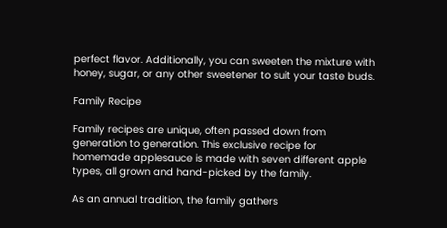perfect flavor. Additionally, you can sweeten the mixture with honey, sugar, or any other sweetener to suit your taste buds.

Family Recipe

Family recipes are unique, often passed down from generation to generation. This exclusive recipe for homemade applesauce is made with seven different apple types, all grown and hand-picked by the family.

As an annual tradition, the family gathers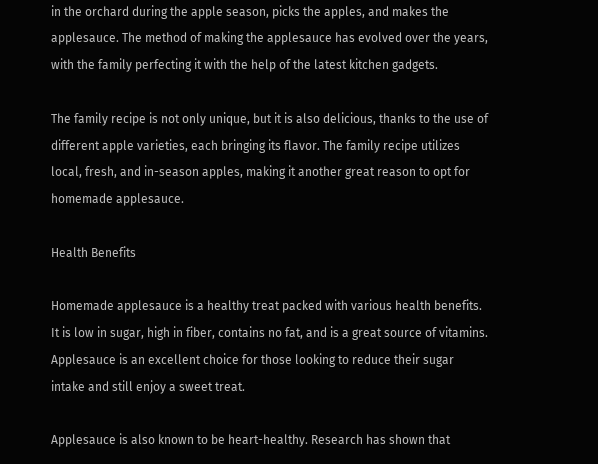in the orchard during the apple season, picks the apples, and makes the applesauce. The method of making the applesauce has evolved over the years, with the family perfecting it with the help of the latest kitchen gadgets.

The family recipe is not only unique, but it is also delicious, thanks to the use of different apple varieties, each bringing its flavor. The family recipe utilizes local, fresh, and in-season apples, making it another great reason to opt for homemade applesauce.

Health Benefits

Homemade applesauce is a healthy treat packed with various health benefits. It is low in sugar, high in fiber, contains no fat, and is a great source of vitamins. Applesauce is an excellent choice for those looking to reduce their sugar intake and still enjoy a sweet treat.

Applesauce is also known to be heart-healthy. Research has shown that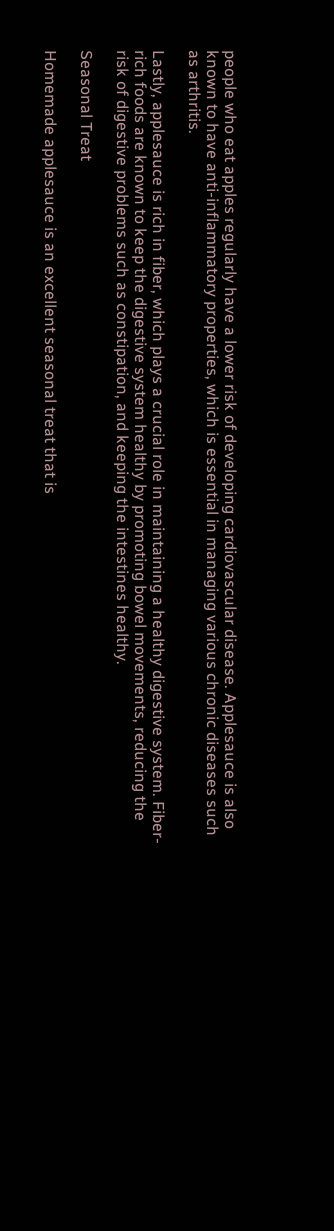people who eat apples regularly have a lower risk of developing cardiovascular disease. Applesauce is also known to have anti-inflammatory properties, which is essential in managing various chronic diseases such as arthritis.

Lastly, applesauce is rich in fiber, which plays a crucial role in maintaining a healthy digestive system. Fiber-rich foods are known to keep the digestive system healthy by promoting bowel movements, reducing the risk of digestive problems such as constipation, and keeping the intestines healthy.

Seasonal Treat

Homemade applesauce is an excellent seasonal treat that is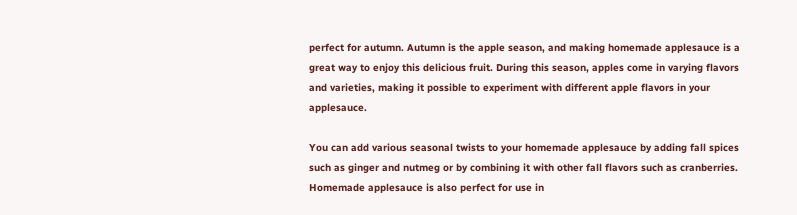perfect for autumn. Autumn is the apple season, and making homemade applesauce is a great way to enjoy this delicious fruit. During this season, apples come in varying flavors and varieties, making it possible to experiment with different apple flavors in your applesauce.

You can add various seasonal twists to your homemade applesauce by adding fall spices such as ginger and nutmeg or by combining it with other fall flavors such as cranberries. Homemade applesauce is also perfect for use in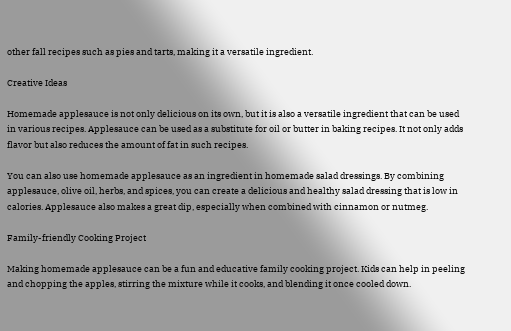other fall recipes such as pies and tarts, making it a versatile ingredient.

Creative Ideas

Homemade applesauce is not only delicious on its own, but it is also a versatile ingredient that can be used in various recipes. Applesauce can be used as a substitute for oil or butter in baking recipes. It not only adds flavor but also reduces the amount of fat in such recipes.

You can also use homemade applesauce as an ingredient in homemade salad dressings. By combining applesauce, olive oil, herbs, and spices, you can create a delicious and healthy salad dressing that is low in calories. Applesauce also makes a great dip, especially when combined with cinnamon or nutmeg.

Family-friendly Cooking Project

Making homemade applesauce can be a fun and educative family cooking project. Kids can help in peeling and chopping the apples, stirring the mixture while it cooks, and blending it once cooled down.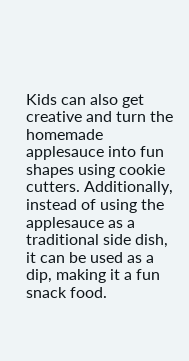Kids can also get creative and turn the homemade applesauce into fun shapes using cookie cutters. Additionally, instead of using the applesauce as a traditional side dish, it can be used as a dip, making it a fun snack food.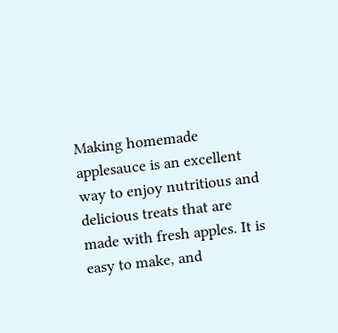Making homemade applesauce is an excellent way to enjoy nutritious and delicious treats that are made with fresh apples. It is easy to make, and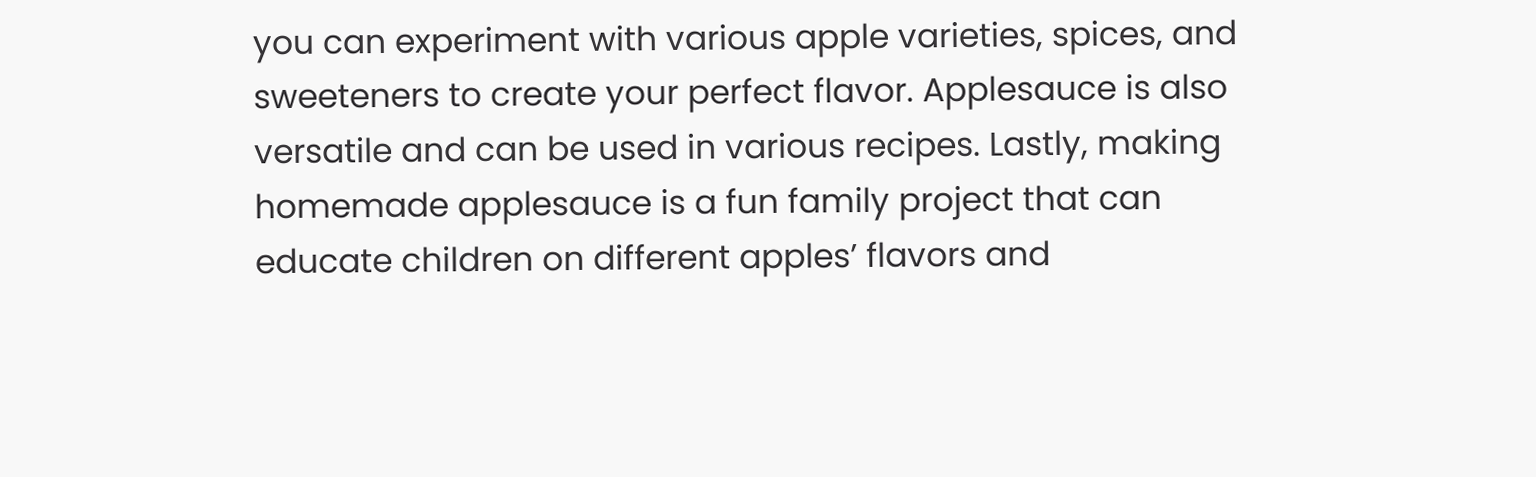you can experiment with various apple varieties, spices, and sweeteners to create your perfect flavor. Applesauce is also versatile and can be used in various recipes. Lastly, making homemade applesauce is a fun family project that can educate children on different apples’ flavors and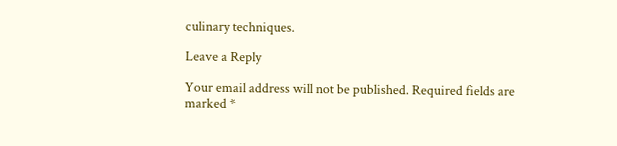culinary techniques.

Leave a Reply

Your email address will not be published. Required fields are marked *